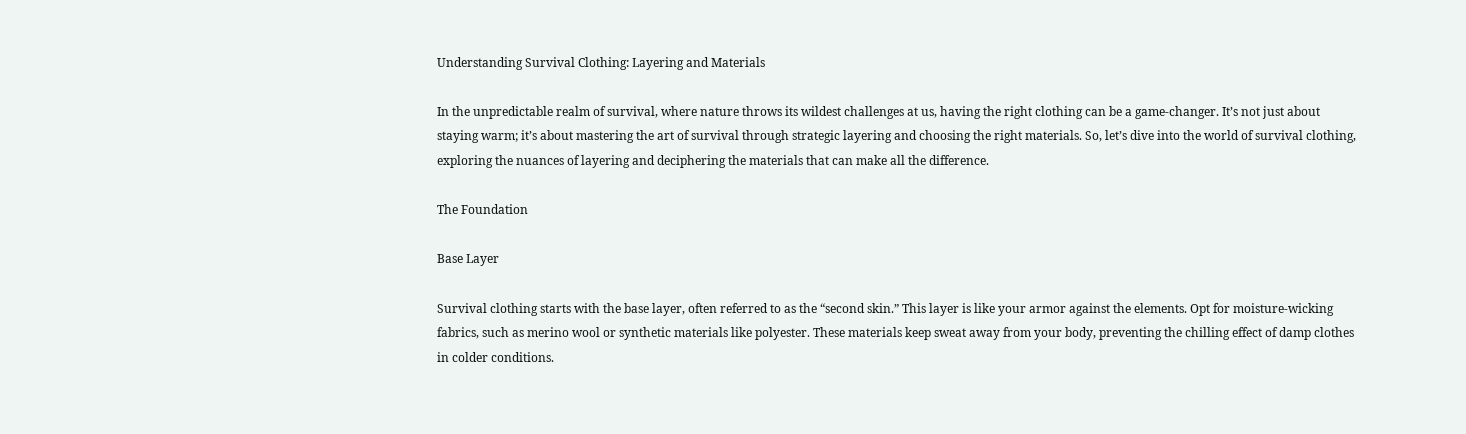Understanding Survival Clothing: Layering and Materials

In the unpredictable realm of survival, where nature throws its wildest challenges at us, having the right clothing can be a game-changer. It’s not just about staying warm; it’s about mastering the art of survival through strategic layering and choosing the right materials. So, let’s dive into the world of survival clothing, exploring the nuances of layering and deciphering the materials that can make all the difference.

The Foundation

Base Layer

Survival clothing starts with the base layer, often referred to as the “second skin.” This layer is like your armor against the elements. Opt for moisture-wicking fabrics, such as merino wool or synthetic materials like polyester. These materials keep sweat away from your body, preventing the chilling effect of damp clothes in colder conditions.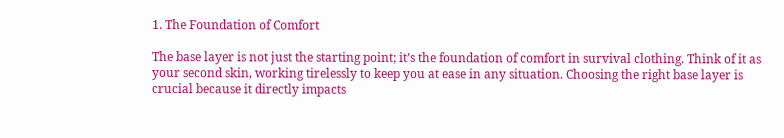1. The Foundation of Comfort

The base layer is not just the starting point; it’s the foundation of comfort in survival clothing. Think of it as your second skin, working tirelessly to keep you at ease in any situation. Choosing the right base layer is crucial because it directly impacts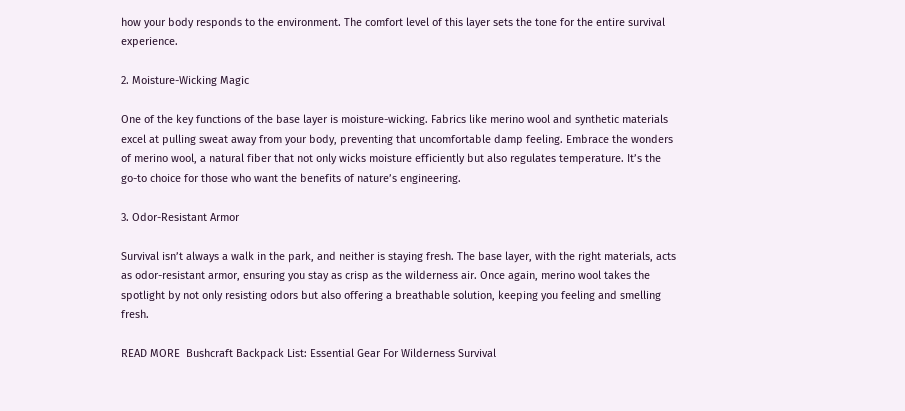how your body responds to the environment. The comfort level of this layer sets the tone for the entire survival experience.

2. Moisture-Wicking Magic

One of the key functions of the base layer is moisture-wicking. Fabrics like merino wool and synthetic materials excel at pulling sweat away from your body, preventing that uncomfortable damp feeling. Embrace the wonders of merino wool, a natural fiber that not only wicks moisture efficiently but also regulates temperature. It’s the go-to choice for those who want the benefits of nature’s engineering.

3. Odor-Resistant Armor

Survival isn’t always a walk in the park, and neither is staying fresh. The base layer, with the right materials, acts as odor-resistant armor, ensuring you stay as crisp as the wilderness air. Once again, merino wool takes the spotlight by not only resisting odors but also offering a breathable solution, keeping you feeling and smelling fresh.

READ MORE  Bushcraft Backpack List: Essential Gear For Wilderness Survival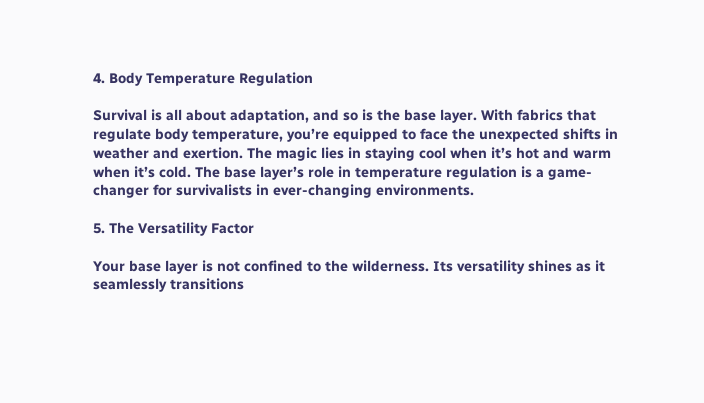4. Body Temperature Regulation

Survival is all about adaptation, and so is the base layer. With fabrics that regulate body temperature, you’re equipped to face the unexpected shifts in weather and exertion. The magic lies in staying cool when it’s hot and warm when it’s cold. The base layer’s role in temperature regulation is a game-changer for survivalists in ever-changing environments.

5. The Versatility Factor

Your base layer is not confined to the wilderness. Its versatility shines as it seamlessly transitions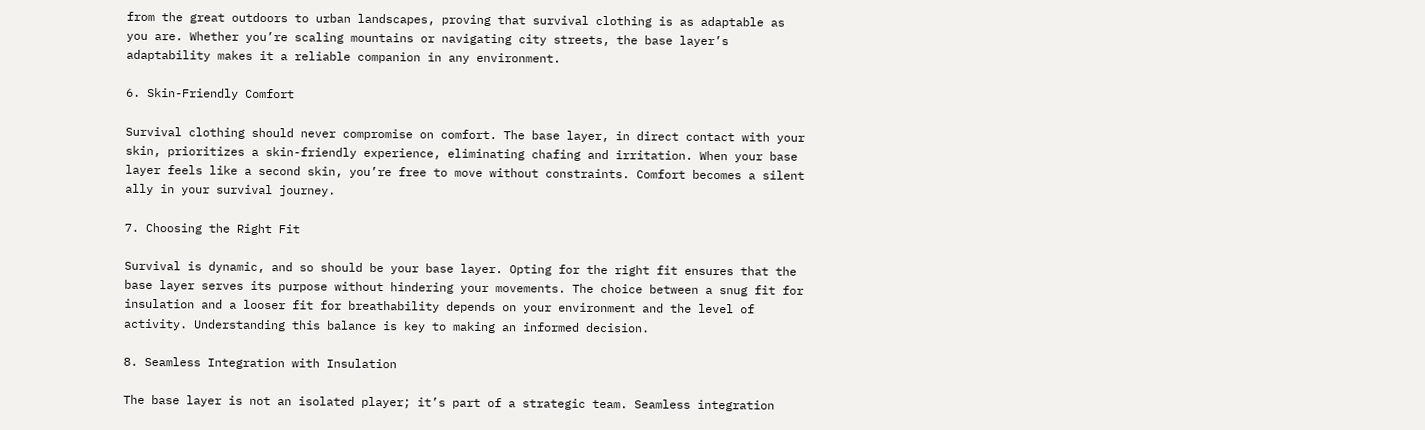from the great outdoors to urban landscapes, proving that survival clothing is as adaptable as you are. Whether you’re scaling mountains or navigating city streets, the base layer’s adaptability makes it a reliable companion in any environment.

6. Skin-Friendly Comfort

Survival clothing should never compromise on comfort. The base layer, in direct contact with your skin, prioritizes a skin-friendly experience, eliminating chafing and irritation. When your base layer feels like a second skin, you’re free to move without constraints. Comfort becomes a silent ally in your survival journey.

7. Choosing the Right Fit

Survival is dynamic, and so should be your base layer. Opting for the right fit ensures that the base layer serves its purpose without hindering your movements. The choice between a snug fit for insulation and a looser fit for breathability depends on your environment and the level of activity. Understanding this balance is key to making an informed decision.

8. Seamless Integration with Insulation

The base layer is not an isolated player; it’s part of a strategic team. Seamless integration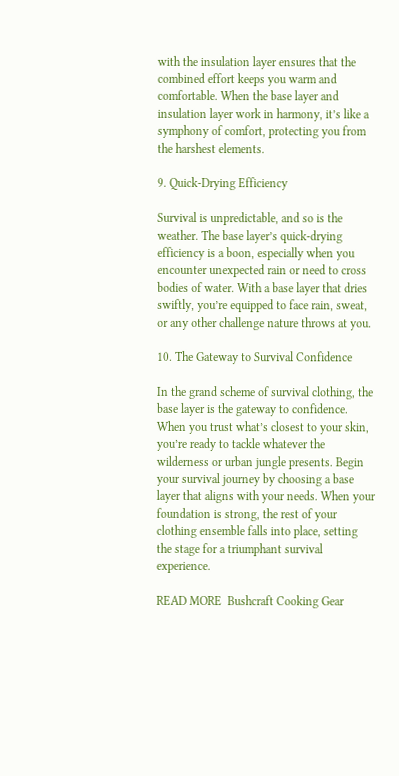with the insulation layer ensures that the combined effort keeps you warm and comfortable. When the base layer and insulation layer work in harmony, it’s like a symphony of comfort, protecting you from the harshest elements.

9. Quick-Drying Efficiency

Survival is unpredictable, and so is the weather. The base layer’s quick-drying efficiency is a boon, especially when you encounter unexpected rain or need to cross bodies of water. With a base layer that dries swiftly, you’re equipped to face rain, sweat, or any other challenge nature throws at you.

10. The Gateway to Survival Confidence

In the grand scheme of survival clothing, the base layer is the gateway to confidence. When you trust what’s closest to your skin, you’re ready to tackle whatever the wilderness or urban jungle presents. Begin your survival journey by choosing a base layer that aligns with your needs. When your foundation is strong, the rest of your clothing ensemble falls into place, setting the stage for a triumphant survival experience.

READ MORE  Bushcraft Cooking Gear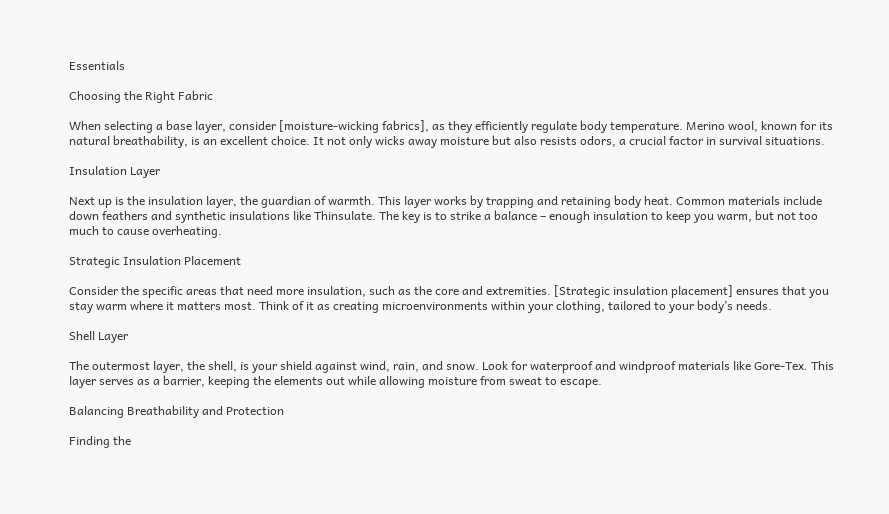Essentials

Choosing the Right Fabric

When selecting a base layer, consider [moisture-wicking fabrics], as they efficiently regulate body temperature. Merino wool, known for its natural breathability, is an excellent choice. It not only wicks away moisture but also resists odors, a crucial factor in survival situations.

Insulation Layer

Next up is the insulation layer, the guardian of warmth. This layer works by trapping and retaining body heat. Common materials include down feathers and synthetic insulations like Thinsulate. The key is to strike a balance – enough insulation to keep you warm, but not too much to cause overheating.

Strategic Insulation Placement

Consider the specific areas that need more insulation, such as the core and extremities. [Strategic insulation placement] ensures that you stay warm where it matters most. Think of it as creating microenvironments within your clothing, tailored to your body’s needs.

Shell Layer

The outermost layer, the shell, is your shield against wind, rain, and snow. Look for waterproof and windproof materials like Gore-Tex. This layer serves as a barrier, keeping the elements out while allowing moisture from sweat to escape.

Balancing Breathability and Protection

Finding the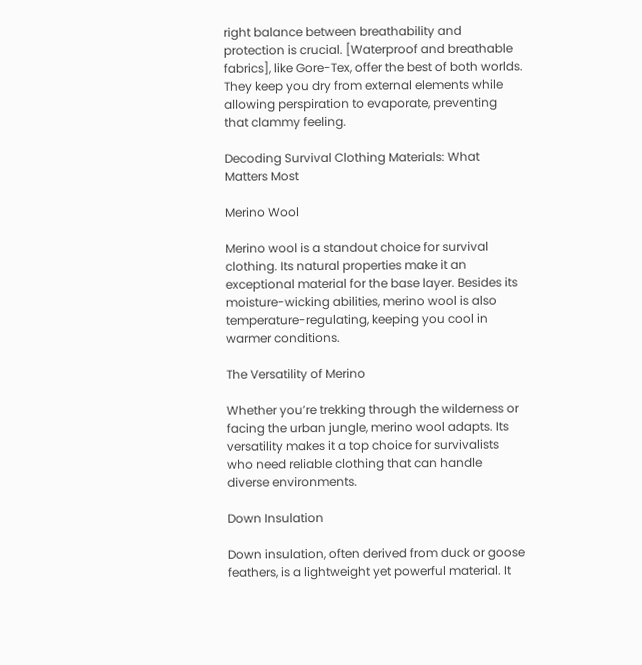right balance between breathability and protection is crucial. [Waterproof and breathable fabrics], like Gore-Tex, offer the best of both worlds. They keep you dry from external elements while allowing perspiration to evaporate, preventing that clammy feeling.

Decoding Survival Clothing Materials: What Matters Most

Merino Wool

Merino wool is a standout choice for survival clothing. Its natural properties make it an exceptional material for the base layer. Besides its moisture-wicking abilities, merino wool is also temperature-regulating, keeping you cool in warmer conditions.

The Versatility of Merino

Whether you’re trekking through the wilderness or facing the urban jungle, merino wool adapts. Its versatility makes it a top choice for survivalists who need reliable clothing that can handle diverse environments.

Down Insulation

Down insulation, often derived from duck or goose feathers, is a lightweight yet powerful material. It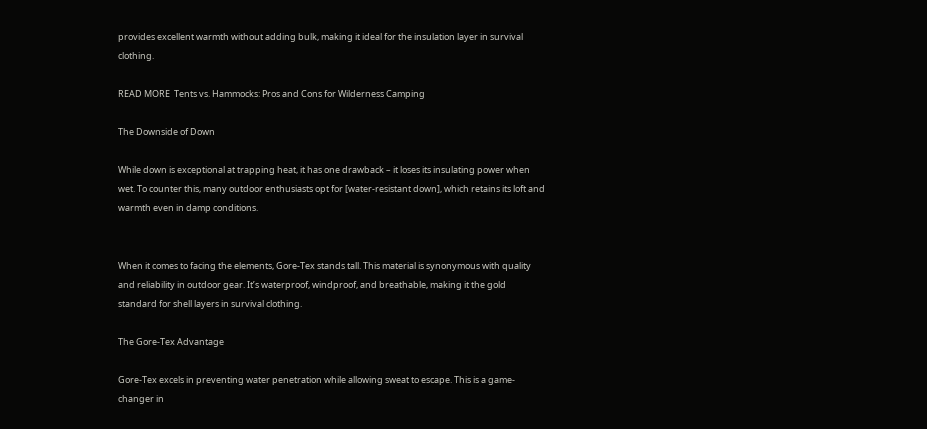provides excellent warmth without adding bulk, making it ideal for the insulation layer in survival clothing.

READ MORE  Tents vs. Hammocks: Pros and Cons for Wilderness Camping

The Downside of Down

While down is exceptional at trapping heat, it has one drawback – it loses its insulating power when wet. To counter this, many outdoor enthusiasts opt for [water-resistant down], which retains its loft and warmth even in damp conditions.


When it comes to facing the elements, Gore-Tex stands tall. This material is synonymous with quality and reliability in outdoor gear. It’s waterproof, windproof, and breathable, making it the gold standard for shell layers in survival clothing.

The Gore-Tex Advantage

Gore-Tex excels in preventing water penetration while allowing sweat to escape. This is a game-changer in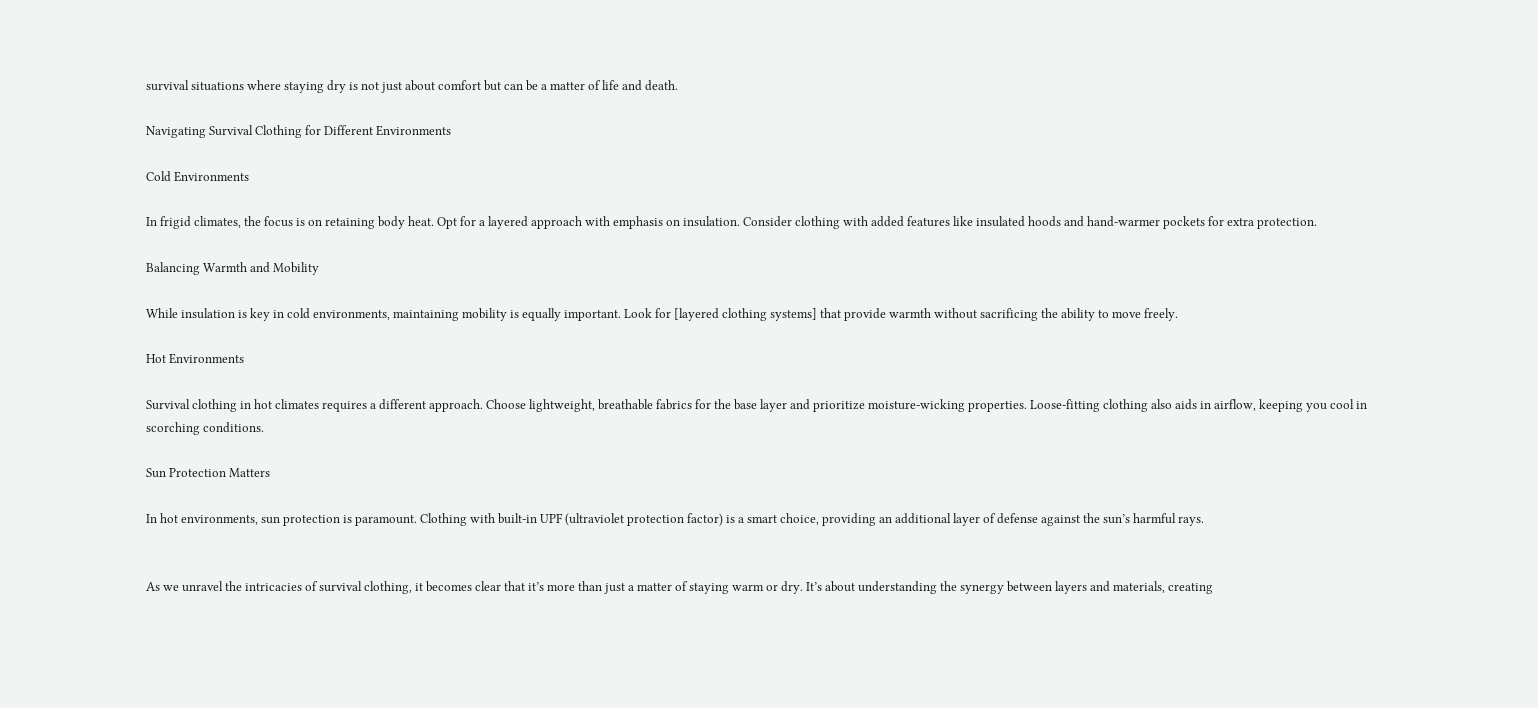survival situations where staying dry is not just about comfort but can be a matter of life and death.

Navigating Survival Clothing for Different Environments

Cold Environments

In frigid climates, the focus is on retaining body heat. Opt for a layered approach with emphasis on insulation. Consider clothing with added features like insulated hoods and hand-warmer pockets for extra protection.

Balancing Warmth and Mobility

While insulation is key in cold environments, maintaining mobility is equally important. Look for [layered clothing systems] that provide warmth without sacrificing the ability to move freely.

Hot Environments

Survival clothing in hot climates requires a different approach. Choose lightweight, breathable fabrics for the base layer and prioritize moisture-wicking properties. Loose-fitting clothing also aids in airflow, keeping you cool in scorching conditions.

Sun Protection Matters

In hot environments, sun protection is paramount. Clothing with built-in UPF (ultraviolet protection factor) is a smart choice, providing an additional layer of defense against the sun’s harmful rays.


As we unravel the intricacies of survival clothing, it becomes clear that it’s more than just a matter of staying warm or dry. It’s about understanding the synergy between layers and materials, creating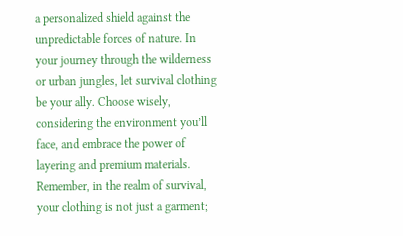a personalized shield against the unpredictable forces of nature. In your journey through the wilderness or urban jungles, let survival clothing be your ally. Choose wisely, considering the environment you’ll face, and embrace the power of layering and premium materials. Remember, in the realm of survival, your clothing is not just a garment;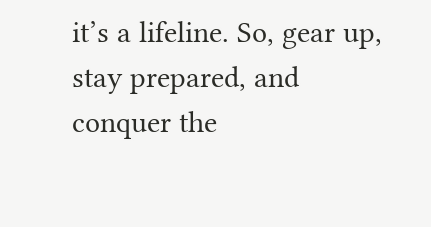it’s a lifeline. So, gear up, stay prepared, and conquer the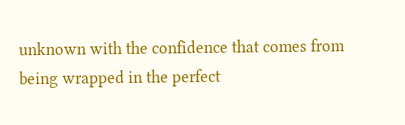unknown with the confidence that comes from being wrapped in the perfect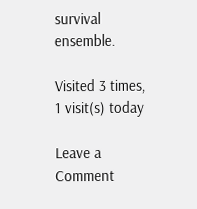survival ensemble.

Visited 3 times, 1 visit(s) today

Leave a Comment